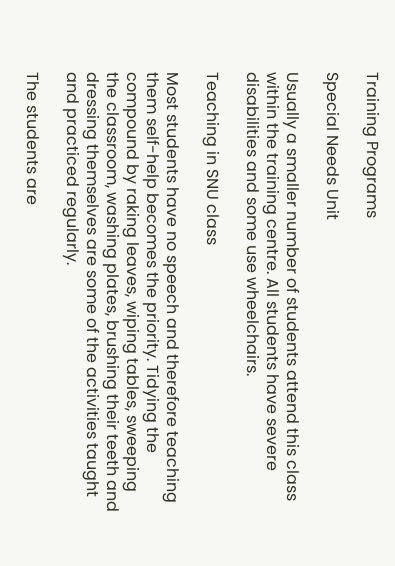Training Programs

Special Needs Unit

Usually a smaller number of students attend this class within the training centre. All students have severe disabilities and some use wheelchairs.

Teaching in SNU class

Most students have no speech and therefore teaching them self-help becomes the priority. Tidying the compound by raking leaves, wiping tables, sweeping the classroom, washing plates, brushing their teeth and dressing themselves are some of the activities taught and practiced regularly.

The students are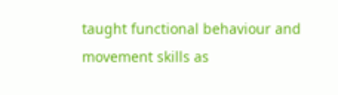taught functional behaviour and movement skills as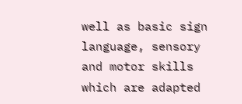well as basic sign language, sensory and motor skills which are adapted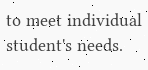to meet individual student's needs.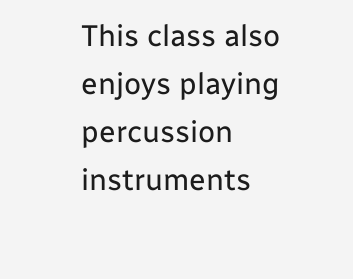This class also enjoys playing percussion instruments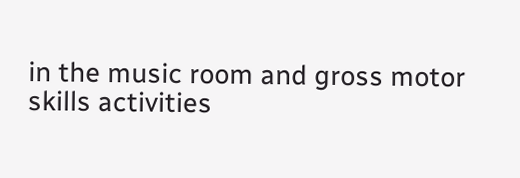in the music room and gross motor skills activities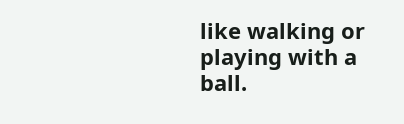like walking or playing with a ball.